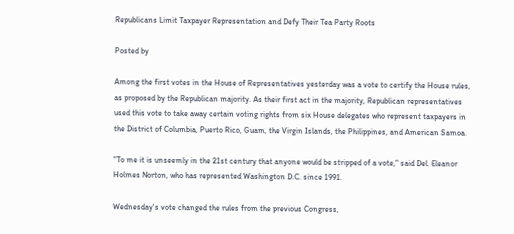Republicans Limit Taxpayer Representation and Defy Their Tea Party Roots

Posted by

Among the first votes in the House of Representatives yesterday was a vote to certify the House rules, as proposed by the Republican majority. As their first act in the majority, Republican representatives used this vote to take away certain voting rights from six House delegates who represent taxpayers in the District of Columbia, Puerto Rico, Guam, the Virgin Islands, the Philippines, and American Samoa.

"To me it is unseemly in the 21st century that anyone would be stripped of a vote," said Del. Eleanor Holmes Norton, who has represented Washington D.C. since 1991.

Wednesday's vote changed the rules from the previous Congress,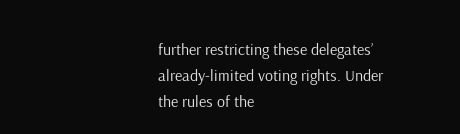further restricting these delegates’ already-limited voting rights. Under the rules of the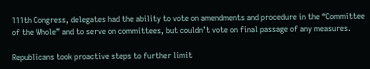111th Congress, delegates had the ability to vote on amendments and procedure in the “Committee of the Whole” and to serve on committees, but couldn’t vote on final passage of any measures.

Republicans took proactive steps to further limit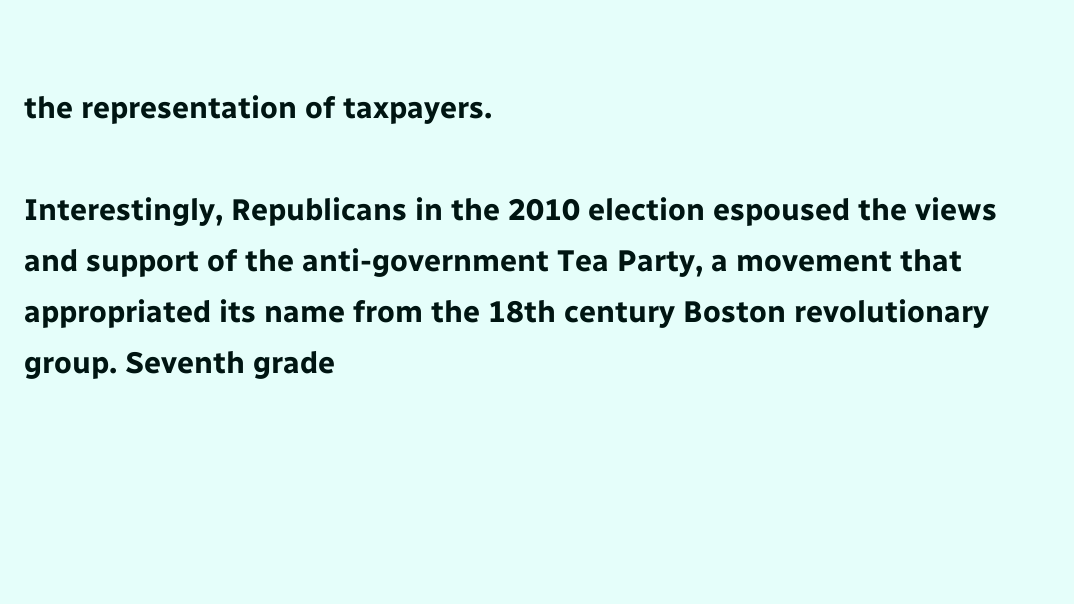the representation of taxpayers.

Interestingly, Republicans in the 2010 election espoused the views and support of the anti-government Tea Party, a movement that appropriated its name from the 18th century Boston revolutionary group. Seventh grade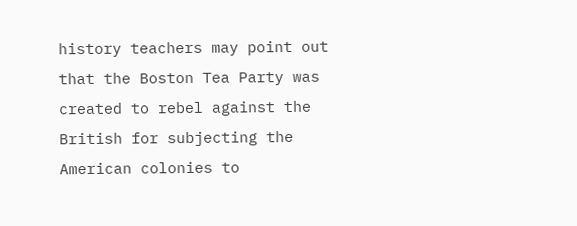history teachers may point out that the Boston Tea Party was created to rebel against the British for subjecting the American colonies to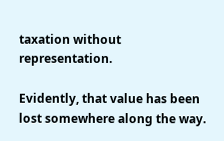taxation without representation.

Evidently, that value has been lost somewhere along the way.